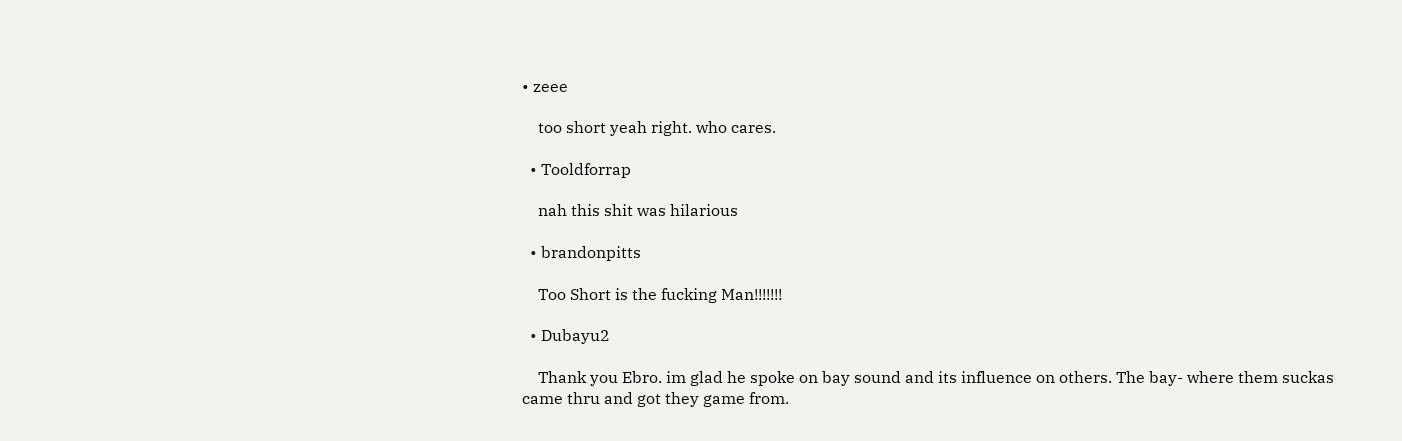• zeee

    too short yeah right. who cares.

  • Tooldforrap

    nah this shit was hilarious

  • brandonpitts

    Too Short is the fucking Man!!!!!!!

  • Dubayu2

    Thank you Ebro. im glad he spoke on bay sound and its influence on others. The bay- where them suckas came thru and got they game from.